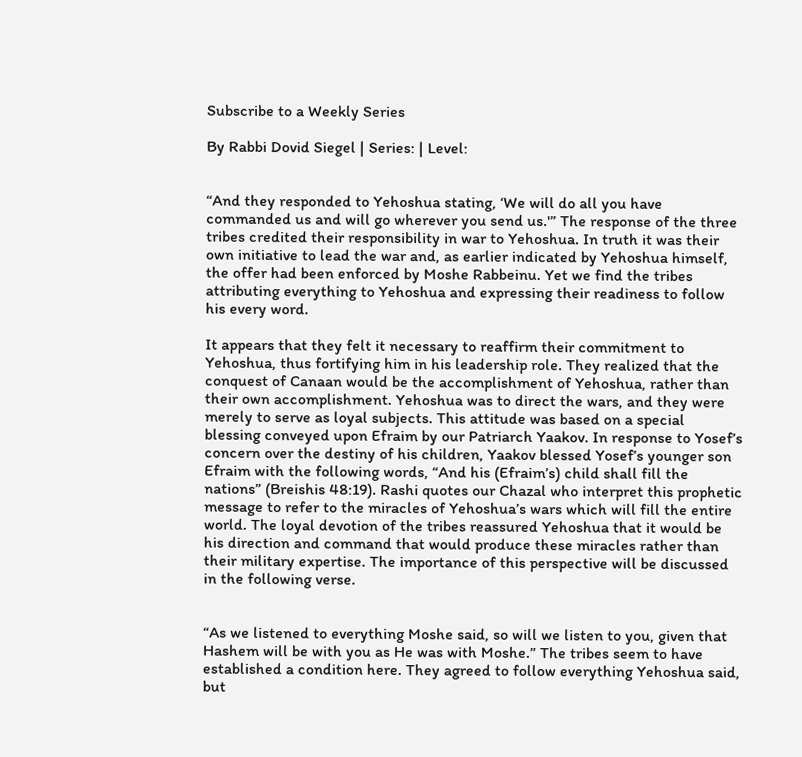Subscribe to a Weekly Series

By Rabbi Dovid Siegel | Series: | Level:


“And they responded to Yehoshua stating, ‘We will do all you have commanded us and will go wherever you send us.'” The response of the three tribes credited their responsibility in war to Yehoshua. In truth it was their own initiative to lead the war and, as earlier indicated by Yehoshua himself, the offer had been enforced by Moshe Rabbeinu. Yet we find the tribes attributing everything to Yehoshua and expressing their readiness to follow his every word.

It appears that they felt it necessary to reaffirm their commitment to Yehoshua, thus fortifying him in his leadership role. They realized that the conquest of Canaan would be the accomplishment of Yehoshua, rather than their own accomplishment. Yehoshua was to direct the wars, and they were merely to serve as loyal subjects. This attitude was based on a special blessing conveyed upon Efraim by our Patriarch Yaakov. In response to Yosef’s concern over the destiny of his children, Yaakov blessed Yosef’s younger son Efraim with the following words, “And his (Efraim’s) child shall fill the nations” (Breishis 48:19). Rashi quotes our Chazal who interpret this prophetic message to refer to the miracles of Yehoshua’s wars which will fill the entire world. The loyal devotion of the tribes reassured Yehoshua that it would be his direction and command that would produce these miracles rather than their military expertise. The importance of this perspective will be discussed in the following verse.


“As we listened to everything Moshe said, so will we listen to you, given that Hashem will be with you as He was with Moshe.” The tribes seem to have established a condition here. They agreed to follow everything Yehoshua said, but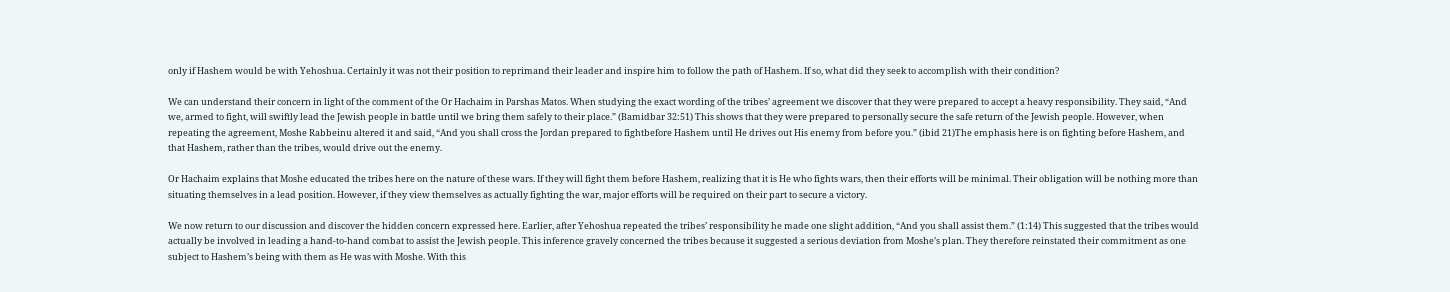only if Hashem would be with Yehoshua. Certainly it was not their position to reprimand their leader and inspire him to follow the path of Hashem. If so, what did they seek to accomplish with their condition?

We can understand their concern in light of the comment of the Or Hachaim in Parshas Matos. When studying the exact wording of the tribes’ agreement we discover that they were prepared to accept a heavy responsibility. They said, “And we, armed to fight, will swiftly lead the Jewish people in battle until we bring them safely to their place.” (Bamidbar 32:51) This shows that they were prepared to personally secure the safe return of the Jewish people. However, when repeating the agreement, Moshe Rabbeinu altered it and said, “And you shall cross the Jordan prepared to fightbefore Hashem until He drives out His enemy from before you.” (ibid 21)The emphasis here is on fighting before Hashem, and that Hashem, rather than the tribes, would drive out the enemy.

Or Hachaim explains that Moshe educated the tribes here on the nature of these wars. If they will fight them before Hashem, realizing that it is He who fights wars, then their efforts will be minimal. Their obligation will be nothing more than situating themselves in a lead position. However, if they view themselves as actually fighting the war, major efforts will be required on their part to secure a victory.

We now return to our discussion and discover the hidden concern expressed here. Earlier, after Yehoshua repeated the tribes’ responsibility he made one slight addition, “And you shall assist them.” (1:14) This suggested that the tribes would actually be involved in leading a hand-to-hand combat to assist the Jewish people. This inference gravely concerned the tribes because it suggested a serious deviation from Moshe’s plan. They therefore reinstated their commitment as one subject to Hashem’s being with them as He was with Moshe. With this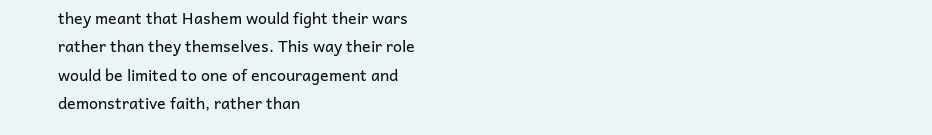they meant that Hashem would fight their wars rather than they themselves. This way their role would be limited to one of encouragement and demonstrative faith, rather than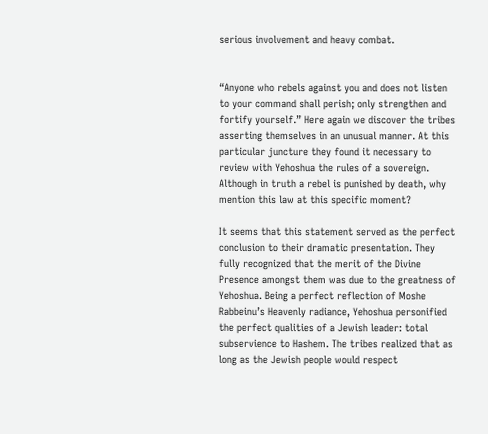serious involvement and heavy combat.


“Anyone who rebels against you and does not listen to your command shall perish; only strengthen and fortify yourself.” Here again we discover the tribes asserting themselves in an unusual manner. At this particular juncture they found it necessary to review with Yehoshua the rules of a sovereign. Although in truth a rebel is punished by death, why mention this law at this specific moment?

It seems that this statement served as the perfect conclusion to their dramatic presentation. They fully recognized that the merit of the Divine Presence amongst them was due to the greatness of Yehoshua. Being a perfect reflection of Moshe Rabbeinu’s Heavenly radiance, Yehoshua personified the perfect qualities of a Jewish leader: total subservience to Hashem. The tribes realized that as long as the Jewish people would respect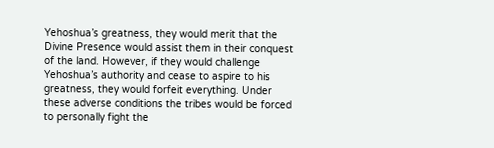Yehoshua’s greatness, they would merit that the Divine Presence would assist them in their conquest of the land. However, if they would challenge Yehoshua’s authority and cease to aspire to his greatness, they would forfeit everything. Under these adverse conditions the tribes would be forced to personally fight the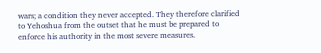wars; a condition they never accepted. They therefore clarified to Yehoshua from the outset that he must be prepared to enforce his authority in the most severe measures.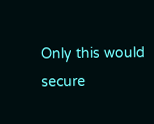Only this would secure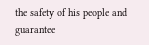the safety of his people and guarantee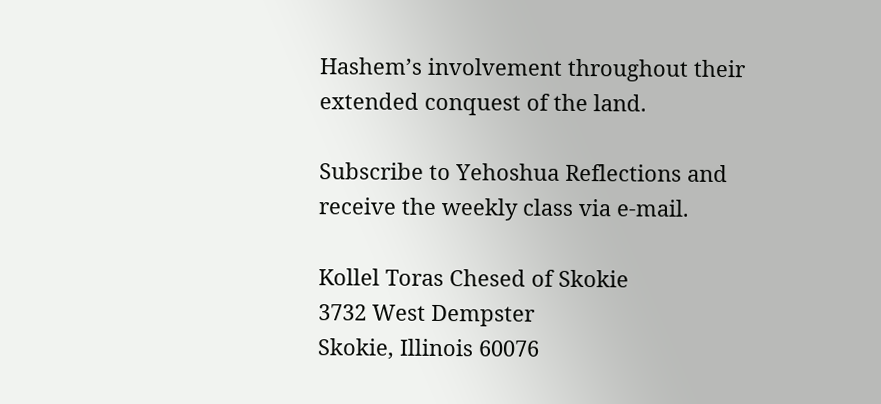Hashem’s involvement throughout their extended conquest of the land.

Subscribe to Yehoshua Reflections and receive the weekly class via e-mail.

Kollel Toras Chesed of Skokie
3732 West Dempster
Skokie, Illinois 60076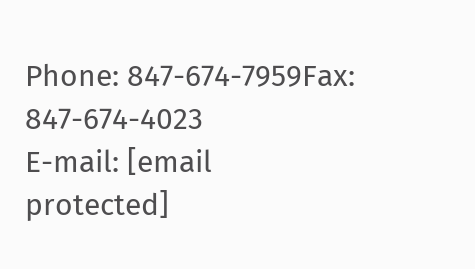Phone: 847-674-7959Fax: 847-674-4023
E-mail: [email protected]